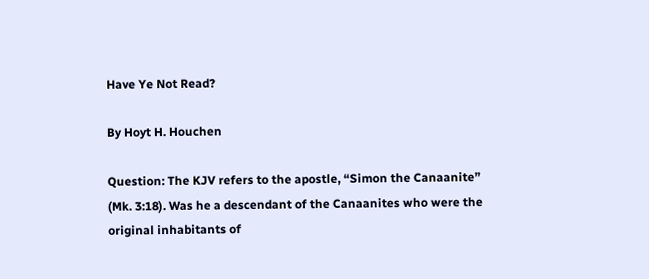Have Ye Not Read?

By Hoyt H. Houchen

Question: The KJV refers to the apostle, “Simon the Canaanite” (Mk. 3:18). Was he a descendant of the Canaanites who were the original inhabitants of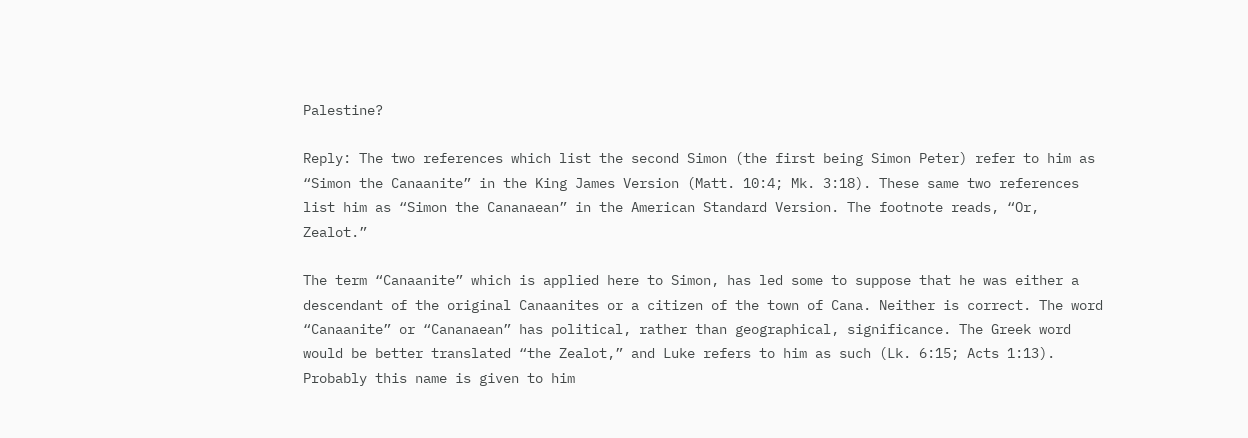Palestine?

Reply: The two references which list the second Simon (the first being Simon Peter) refer to him as “Simon the Canaanite” in the King James Version (Matt. 10:4; Mk. 3:18). These same two references list him as “Simon the Cananaean” in the American Standard Version. The footnote reads, “Or, Zealot.”

The term “Canaanite” which is applied here to Simon, has led some to suppose that he was either a descendant of the original Canaanites or a citizen of the town of Cana. Neither is correct. The word “Canaanite” or “Cananaean” has political, rather than geographical, significance. The Greek word would be better translated “the Zealot,” and Luke refers to him as such (Lk. 6:15; Acts 1:13). Probably this name is given to him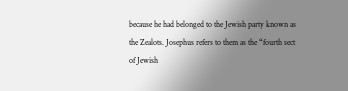because he had belonged to the Jewish party known as the Zealots. Josephus refers to them as the “fourth sect of Jewish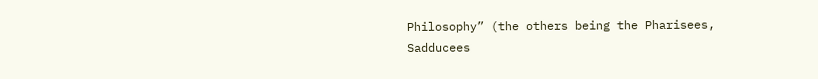Philosophy” (the others being the Pharisees, Sadducees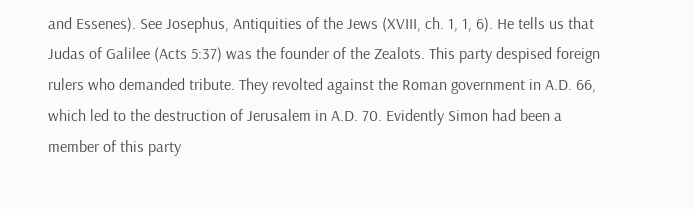and Essenes). See Josephus, Antiquities of the Jews (XVIII, ch. 1, 1, 6). He tells us that Judas of Galilee (Acts 5:37) was the founder of the Zealots. This party despised foreign rulers who demanded tribute. They revolted against the Roman government in A.D. 66, which led to the destruction of Jerusalem in A.D. 70. Evidently Simon had been a member of this party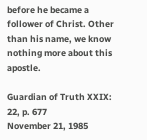before he became a follower of Christ. Other than his name, we know nothing more about this apostle.

Guardian of Truth XXIX: 22, p. 677
November 21, 1985